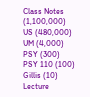Class Notes (1,100,000)
US (480,000)
UM (4,000)
PSY (300)
PSY 110 (100)
Gillis (10)
Lecture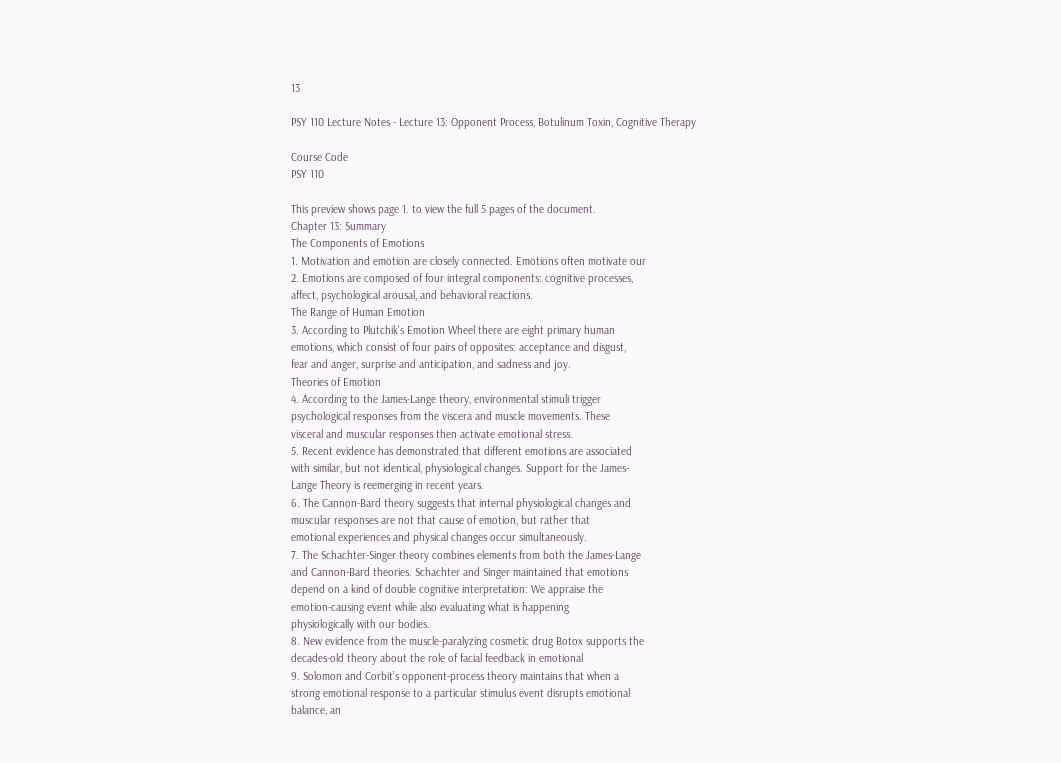13

PSY 110 Lecture Notes - Lecture 13: Opponent Process, Botulinum Toxin, Cognitive Therapy

Course Code
PSY 110

This preview shows page 1. to view the full 5 pages of the document.
Chapter 13: Summary
The Components of Emotions
1. Motivation and emotion are closely connected. Emotions often motivate our
2. Emotions are composed of four integral components: cognitive processes,
affect, psychological arousal, and behavioral reactions.
The Range of Human Emotion
3. According to Plutchik’s Emotion Wheel there are eight primary human
emotions, which consist of four pairs of opposites: acceptance and disgust,
fear and anger, surprise and anticipation, and sadness and joy.
Theories of Emotion
4. According to the James-Lange theory, environmental stimuli trigger
psychological responses from the viscera and muscle movements. These
visceral and muscular responses then activate emotional stress.
5. Recent evidence has demonstrated that different emotions are associated
with similar, but not identical, physiological changes. Support for the James-
Lange Theory is reemerging in recent years.
6. The Cannon-Bard theory suggests that internal physiological changes and
muscular responses are not that cause of emotion, but rather that
emotional experiences and physical changes occur simultaneously.
7. The Schachter-Singer theory combines elements from both the James-Lange
and Cannon-Bard theories. Schachter and Singer maintained that emotions
depend on a kind of double cognitive interpretation: We appraise the
emotion-causing event while also evaluating what is happening
physiologically with our bodies.
8. New evidence from the muscle-paralyzing cosmetic drug Botox supports the
decades-old theory about the role of facial feedback in emotional
9. Solomon and Corbit’s opponent-process theory maintains that when a
strong emotional response to a particular stimulus event disrupts emotional
balance, an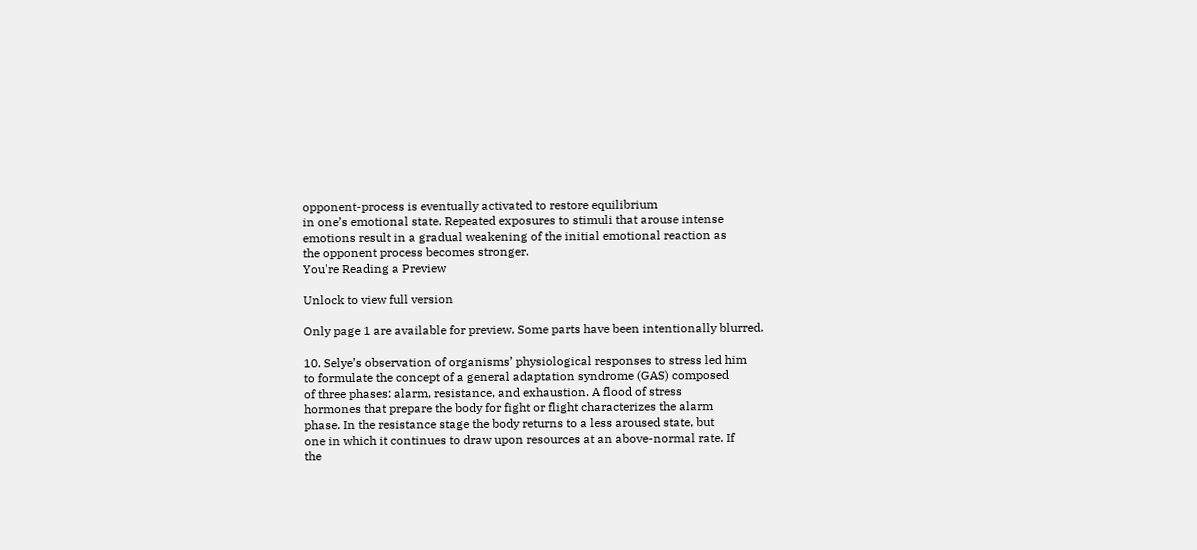opponent-process is eventually activated to restore equilibrium
in one’s emotional state. Repeated exposures to stimuli that arouse intense
emotions result in a gradual weakening of the initial emotional reaction as
the opponent process becomes stronger.
You're Reading a Preview

Unlock to view full version

Only page 1 are available for preview. Some parts have been intentionally blurred.

10. Selye’s observation of organisms’ physiological responses to stress led him
to formulate the concept of a general adaptation syndrome (GAS) composed
of three phases: alarm, resistance, and exhaustion. A flood of stress
hormones that prepare the body for fight or flight characterizes the alarm
phase. In the resistance stage the body returns to a less aroused state, but
one in which it continues to draw upon resources at an above-normal rate. If
the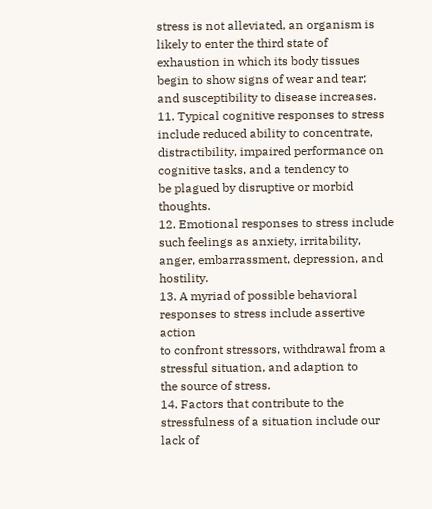stress is not alleviated, an organism is likely to enter the third state of
exhaustion in which its body tissues begin to show signs of wear and tear;
and susceptibility to disease increases.
11. Typical cognitive responses to stress include reduced ability to concentrate,
distractibility, impaired performance on cognitive tasks, and a tendency to
be plagued by disruptive or morbid thoughts.
12. Emotional responses to stress include such feelings as anxiety, irritability,
anger, embarrassment, depression, and hostility.
13. A myriad of possible behavioral responses to stress include assertive action
to confront stressors, withdrawal from a stressful situation, and adaption to
the source of stress.
14. Factors that contribute to the stressfulness of a situation include our lack of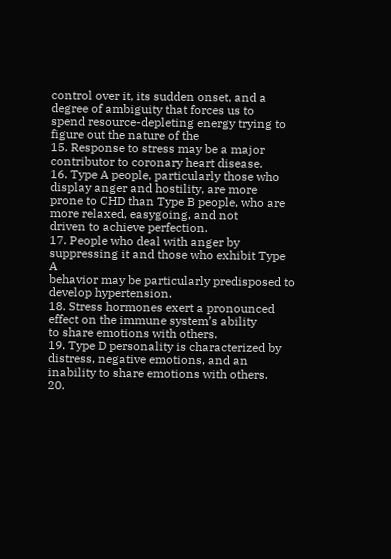control over it, its sudden onset, and a degree of ambiguity that forces us to
spend resource-depleting energy trying to figure out the nature of the
15. Response to stress may be a major contributor to coronary heart disease.
16. Type A people, particularly those who display anger and hostility, are more
prone to CHD than Type B people, who are more relaxed, easygoing, and not
driven to achieve perfection.
17. People who deal with anger by suppressing it and those who exhibit Type A
behavior may be particularly predisposed to develop hypertension.
18. Stress hormones exert a pronounced effect on the immune system’s ability
to share emotions with others.
19. Type D personality is characterized by distress, negative emotions, and an
inability to share emotions with others.
20.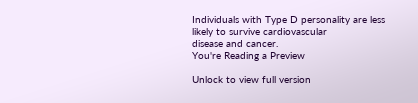Individuals with Type D personality are less likely to survive cardiovascular
disease and cancer.
You're Reading a Preview

Unlock to view full version